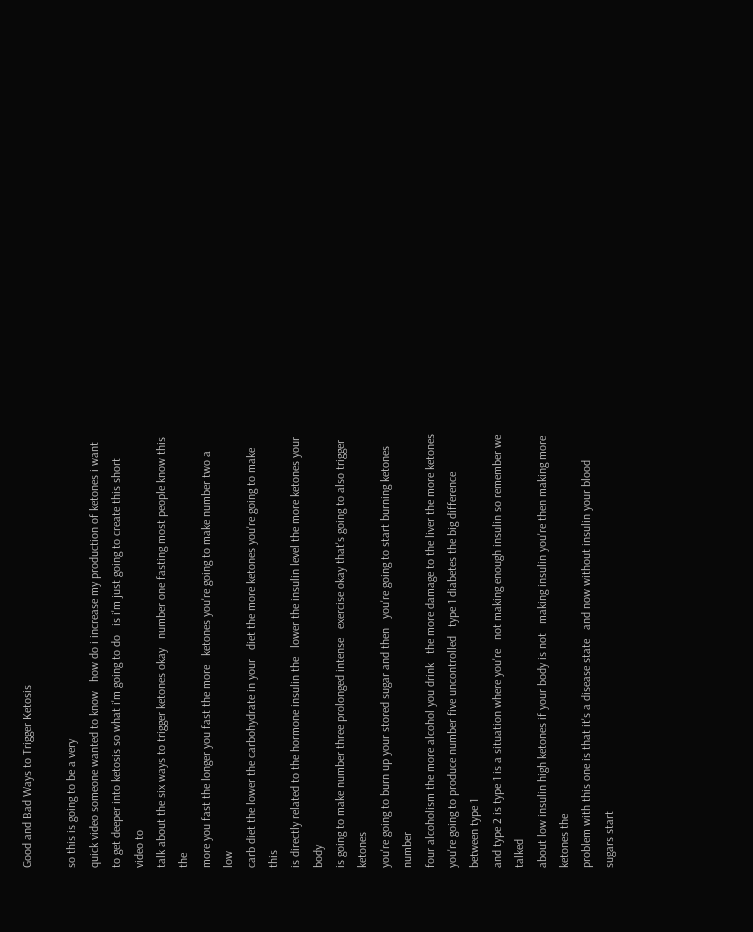Good and Bad Ways to Trigger Ketosis

so this is going to be a very
quick video someone wanted to know   how do i increase my production of ketones i want
to get deeper into ketosis so what i'm going to do   is i'm just going to create this short video to
talk about the six ways to trigger ketones okay   number one fasting most people know this the
more you fast the longer you fast the more   ketones you're going to make number two a low
carb diet the lower the carbohydrate in your   diet the more ketones you're going to make this
is directly related to the hormone insulin the   lower the insulin level the more ketones your body
is going to make number three prolonged intense   exercise okay that's going to also trigger ketones
you're going to burn up your stored sugar and then   you're going to start burning ketones number
four alcoholism the more alcohol you drink   the more damage to the liver the more ketones
you're going to produce number five uncontrolled   type 1 diabetes the big difference between type 1
and type 2 is type 1 is a situation where you're   not making enough insulin so remember we talked
about low insulin high ketones if your body is not   making insulin you're then making more ketones the
problem with this one is that it's a disease state   and now without insulin your blood sugars start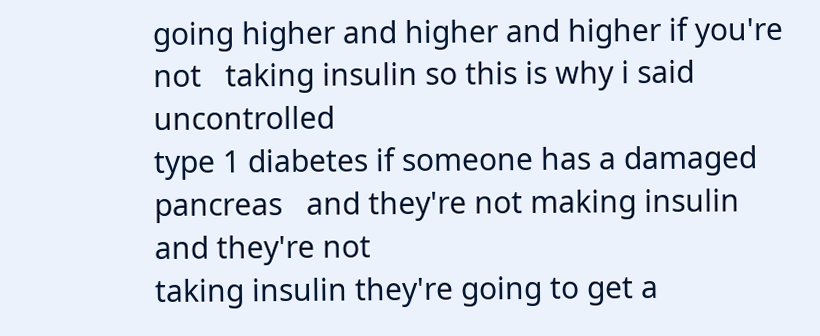going higher and higher and higher if you're not   taking insulin so this is why i said uncontrolled
type 1 diabetes if someone has a damaged pancreas   and they're not making insulin and they're not
taking insulin they're going to get a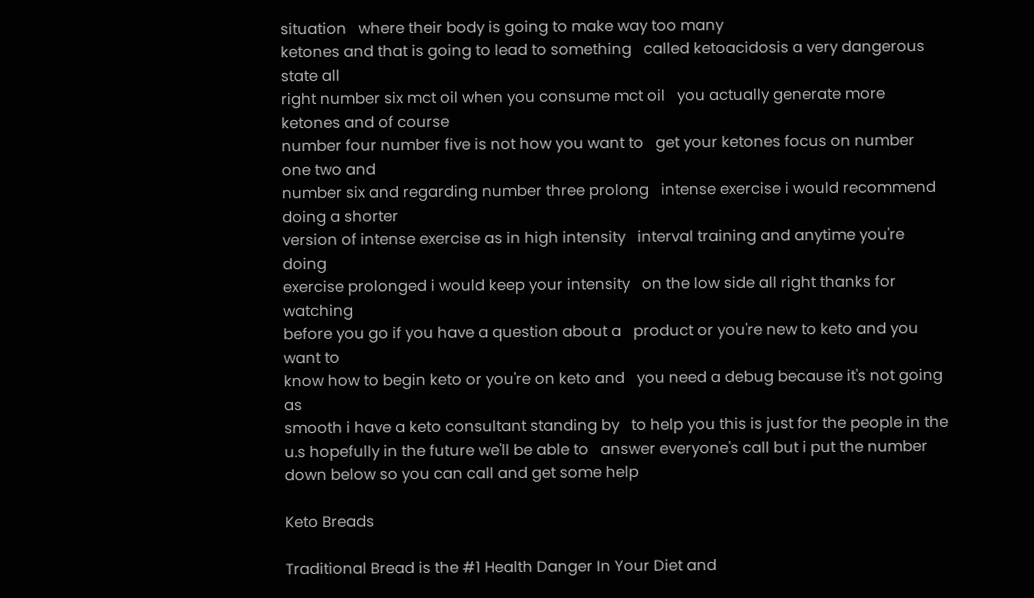situation   where their body is going to make way too many
ketones and that is going to lead to something   called ketoacidosis a very dangerous state all
right number six mct oil when you consume mct oil   you actually generate more ketones and of course
number four number five is not how you want to   get your ketones focus on number one two and
number six and regarding number three prolong   intense exercise i would recommend doing a shorter
version of intense exercise as in high intensity   interval training and anytime you're doing
exercise prolonged i would keep your intensity   on the low side all right thanks for watching
before you go if you have a question about a   product or you're new to keto and you want to
know how to begin keto or you're on keto and   you need a debug because it's not going as
smooth i have a keto consultant standing by   to help you this is just for the people in the
u.s hopefully in the future we'll be able to   answer everyone's call but i put the number
down below so you can call and get some help

Keto Breads

Traditional Bread is the #1 Health Danger In Your Diet and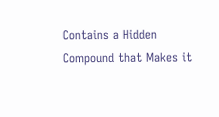Contains a Hidden Compound that Makes it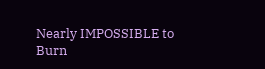Nearly IMPOSSIBLE to Burn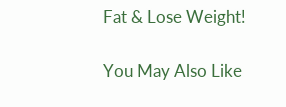Fat & Lose Weight!

You May Also Like